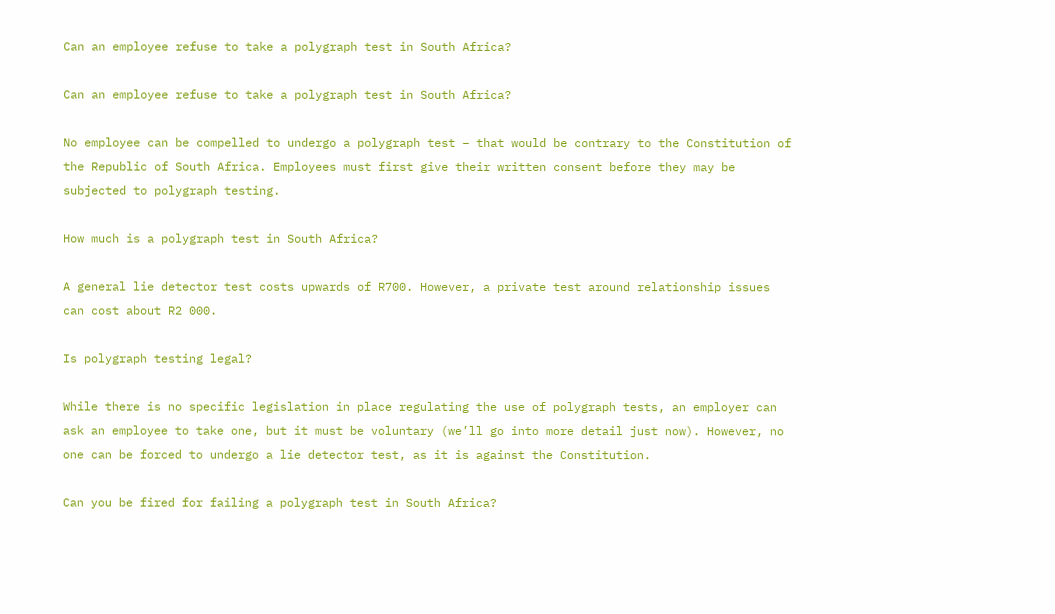Can an employee refuse to take a polygraph test in South Africa?

Can an employee refuse to take a polygraph test in South Africa?

No employee can be compelled to undergo a polygraph test – that would be contrary to the Constitution of the Republic of South Africa. Employees must first give their written consent before they may be subjected to polygraph testing.

How much is a polygraph test in South Africa?

A general lie detector test costs upwards of R700. However, a private test around relationship issues can cost about R2 000.

Is polygraph testing legal?

While there is no specific legislation in place regulating the use of polygraph tests, an employer can ask an employee to take one, but it must be voluntary (we’ll go into more detail just now). However, no one can be forced to undergo a lie detector test, as it is against the Constitution.

Can you be fired for failing a polygraph test in South Africa?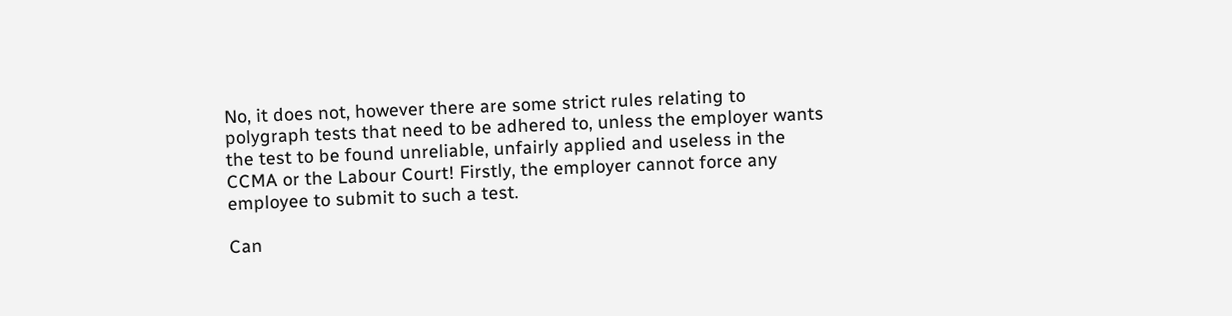No, it does not, however there are some strict rules relating to polygraph tests that need to be adhered to, unless the employer wants the test to be found unreliable, unfairly applied and useless in the CCMA or the Labour Court! Firstly, the employer cannot force any employee to submit to such a test.

Can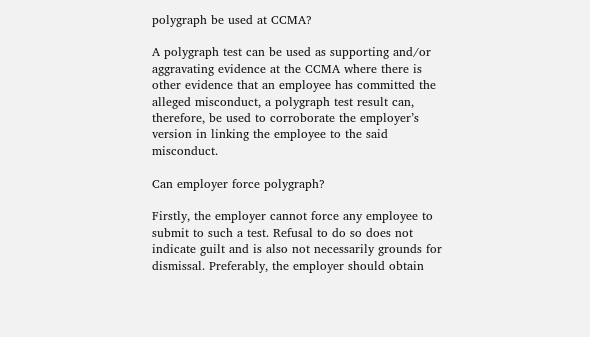polygraph be used at CCMA?

A polygraph test can be used as supporting and/or aggravating evidence at the CCMA where there is other evidence that an employee has committed the alleged misconduct, a polygraph test result can, therefore, be used to corroborate the employer’s version in linking the employee to the said misconduct.

Can employer force polygraph?

Firstly, the employer cannot force any employee to submit to such a test. Refusal to do so does not indicate guilt and is also not necessarily grounds for dismissal. Preferably, the employer should obtain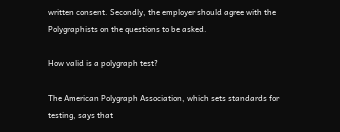written consent. Secondly, the employer should agree with the Polygraphists on the questions to be asked.

How valid is a polygraph test?

The American Polygraph Association, which sets standards for testing, says that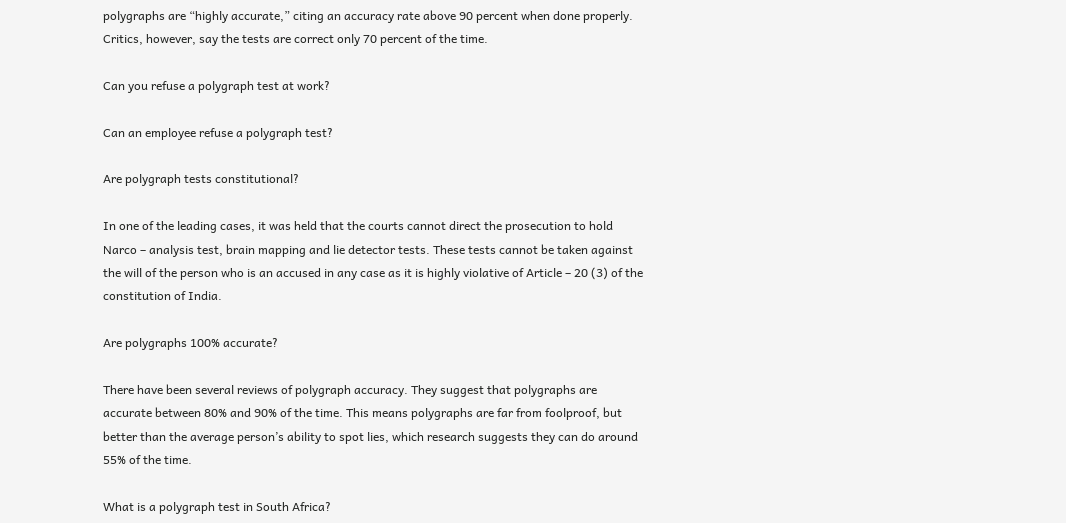polygraphs are “highly accurate,” citing an accuracy rate above 90 percent when done properly. Critics, however, say the tests are correct only 70 percent of the time.

Can you refuse a polygraph test at work?

Can an employee refuse a polygraph test?

Are polygraph tests constitutional?

In one of the leading cases, it was held that the courts cannot direct the prosecution to hold Narco – analysis test, brain mapping and lie detector tests. These tests cannot be taken against the will of the person who is an accused in any case as it is highly violative of Article – 20 (3) of the constitution of India.

Are polygraphs 100% accurate?

There have been several reviews of polygraph accuracy. They suggest that polygraphs are accurate between 80% and 90% of the time. This means polygraphs are far from foolproof, but better than the average person’s ability to spot lies, which research suggests they can do around 55% of the time.

What is a polygraph test in South Africa?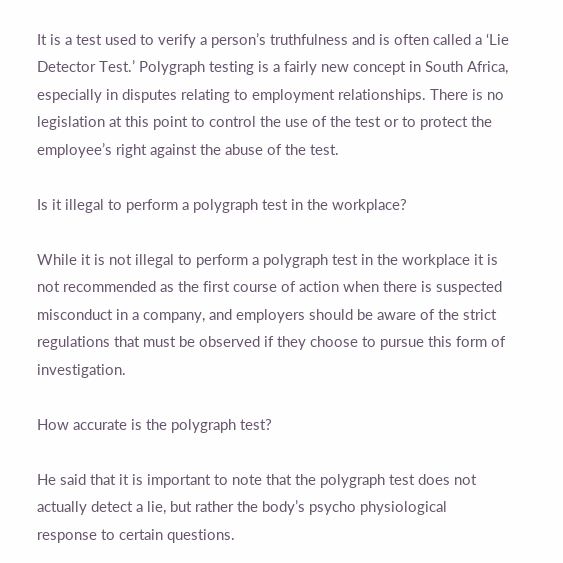It is a test used to verify a person’s truthfulness and is often called a ‘Lie Detector Test.’ Polygraph testing is a fairly new concept in South Africa, especially in disputes relating to employment relationships. There is no legislation at this point to control the use of the test or to protect the employee’s right against the abuse of the test.

Is it illegal to perform a polygraph test in the workplace?

While it is not illegal to perform a polygraph test in the workplace it is not recommended as the first course of action when there is suspected misconduct in a company, and employers should be aware of the strict regulations that must be observed if they choose to pursue this form of investigation.

How accurate is the polygraph test?

He said that it is important to note that the polygraph test does not actually detect a lie, but rather the body’s psycho physiological response to certain questions.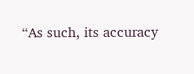“As such, its accuracy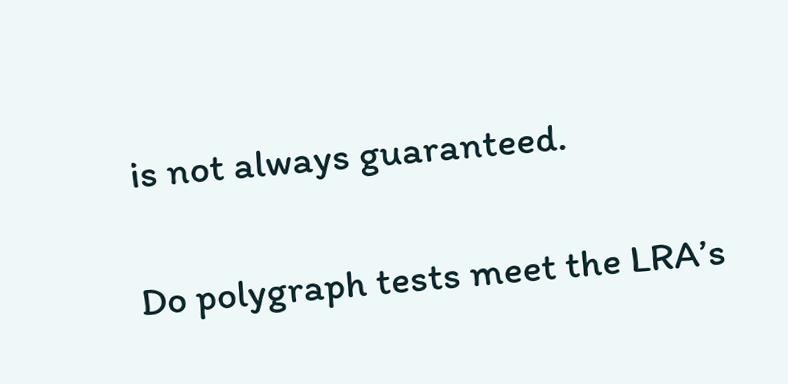is not always guaranteed.

Do polygraph tests meet the LRA’s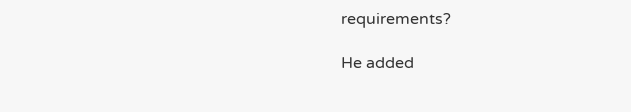requirements?

He added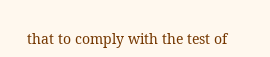that to comply with the test of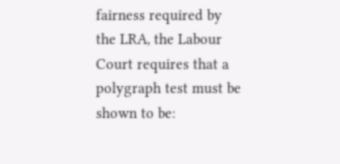fairness required by the LRA, the Labour Court requires that a polygraph test must be shown to be: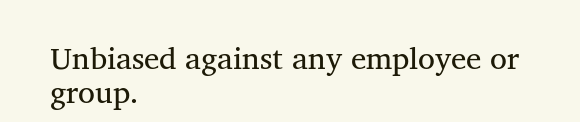Unbiased against any employee or group.